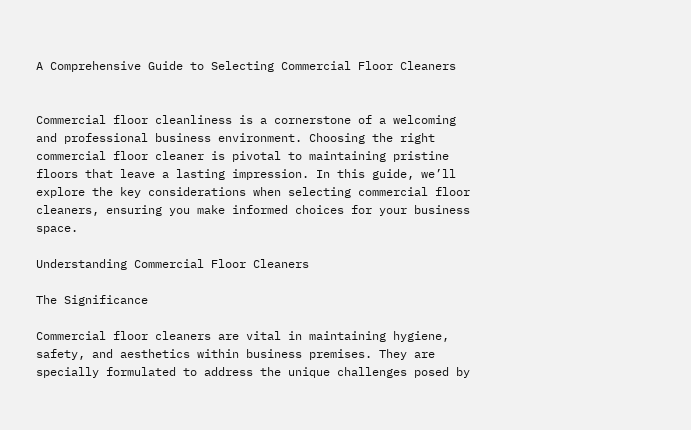A Comprehensive Guide to Selecting Commercial Floor Cleaners


Commercial floor cleanliness is a cornerstone of a welcoming and professional business environment. Choosing the right commercial floor cleaner is pivotal to maintaining pristine floors that leave a lasting impression. In this guide, we’ll explore the key considerations when selecting commercial floor cleaners, ensuring you make informed choices for your business space.

Understanding Commercial Floor Cleaners

The Significance

Commercial floor cleaners are vital in maintaining hygiene, safety, and aesthetics within business premises. They are specially formulated to address the unique challenges posed by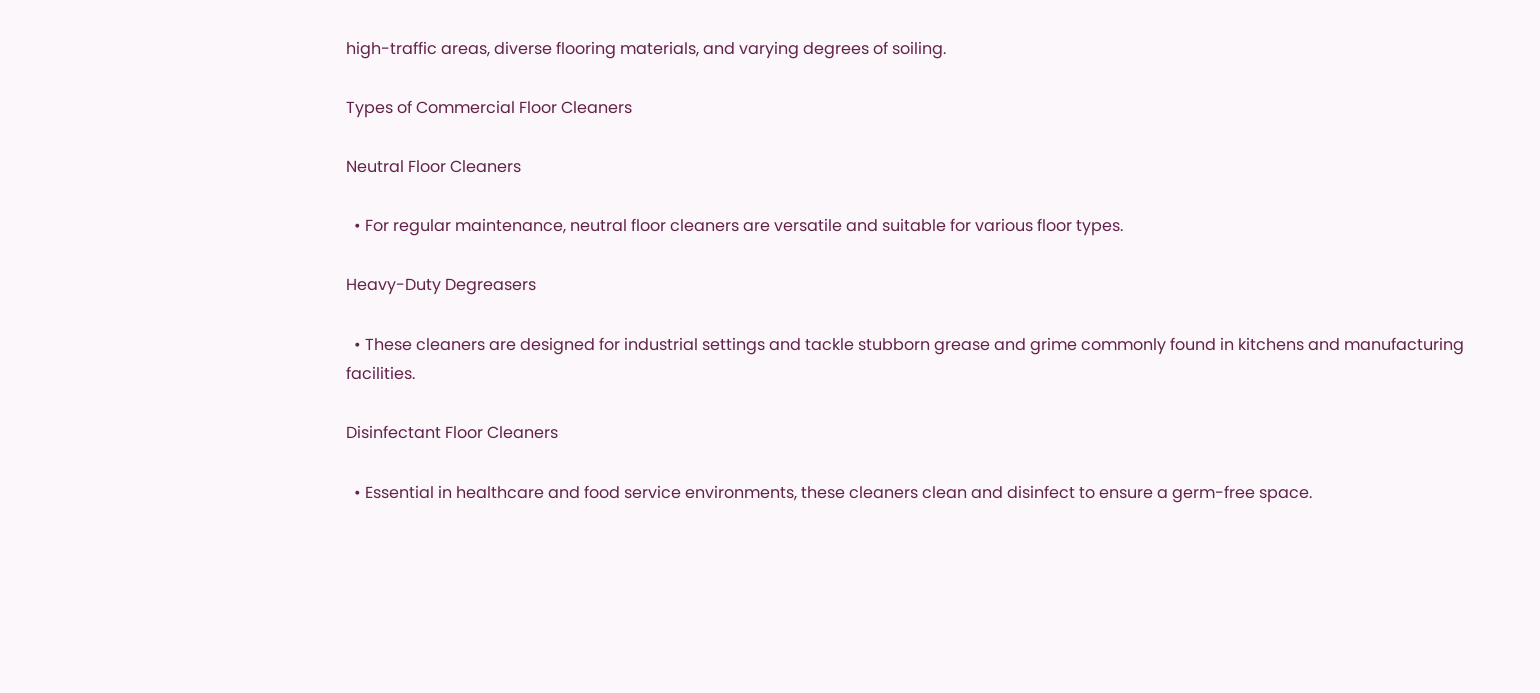high-traffic areas, diverse flooring materials, and varying degrees of soiling.

Types of Commercial Floor Cleaners

Neutral Floor Cleaners

  • For regular maintenance, neutral floor cleaners are versatile and suitable for various floor types.

Heavy-Duty Degreasers

  • These cleaners are designed for industrial settings and tackle stubborn grease and grime commonly found in kitchens and manufacturing facilities.

Disinfectant Floor Cleaners

  • Essential in healthcare and food service environments, these cleaners clean and disinfect to ensure a germ-free space.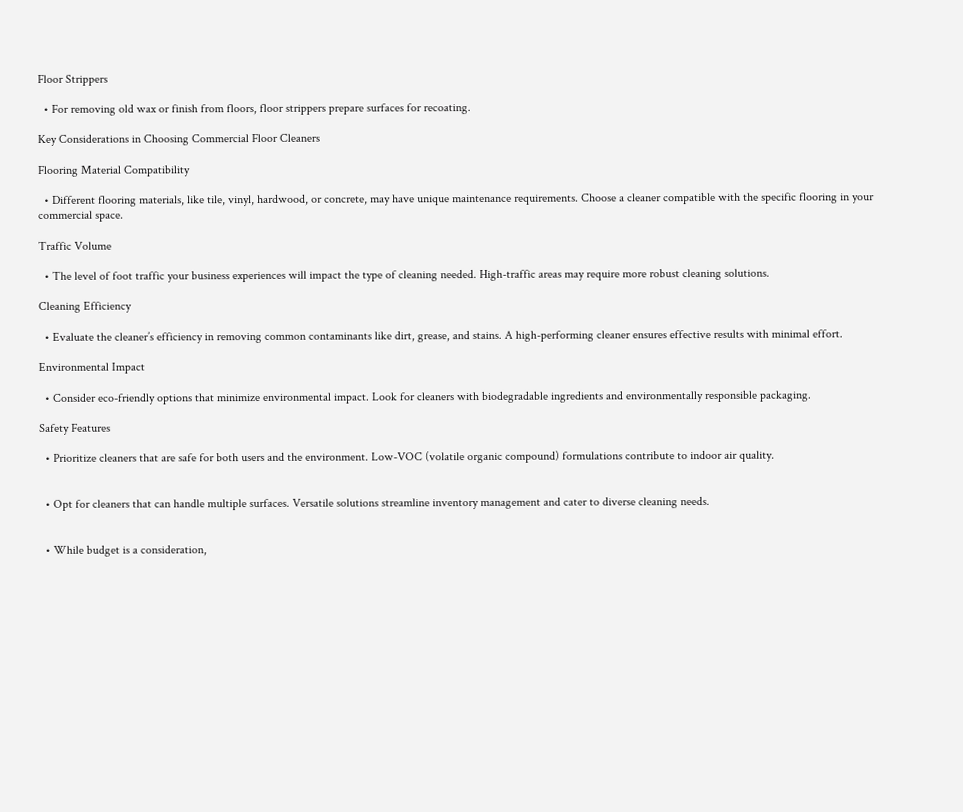Floor Strippers

  • For removing old wax or finish from floors, floor strippers prepare surfaces for recoating.

Key Considerations in Choosing Commercial Floor Cleaners

Flooring Material Compatibility

  • Different flooring materials, like tile, vinyl, hardwood, or concrete, may have unique maintenance requirements. Choose a cleaner compatible with the specific flooring in your commercial space.

Traffic Volume

  • The level of foot traffic your business experiences will impact the type of cleaning needed. High-traffic areas may require more robust cleaning solutions.

Cleaning Efficiency

  • Evaluate the cleaner’s efficiency in removing common contaminants like dirt, grease, and stains. A high-performing cleaner ensures effective results with minimal effort.

Environmental Impact

  • Consider eco-friendly options that minimize environmental impact. Look for cleaners with biodegradable ingredients and environmentally responsible packaging.

Safety Features

  • Prioritize cleaners that are safe for both users and the environment. Low-VOC (volatile organic compound) formulations contribute to indoor air quality.


  • Opt for cleaners that can handle multiple surfaces. Versatile solutions streamline inventory management and cater to diverse cleaning needs.


  • While budget is a consideration,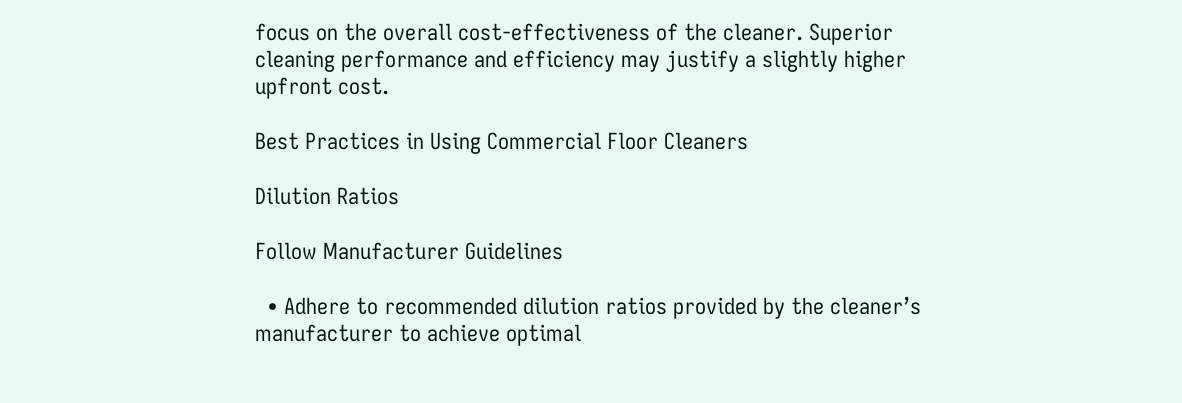focus on the overall cost-effectiveness of the cleaner. Superior cleaning performance and efficiency may justify a slightly higher upfront cost.

Best Practices in Using Commercial Floor Cleaners

Dilution Ratios

Follow Manufacturer Guidelines

  • Adhere to recommended dilution ratios provided by the cleaner’s manufacturer to achieve optimal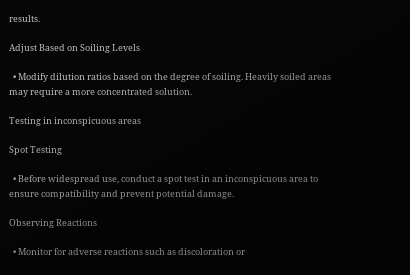results.

Adjust Based on Soiling Levels

  • Modify dilution ratios based on the degree of soiling. Heavily soiled areas may require a more concentrated solution.

Testing in inconspicuous areas

Spot Testing

  • Before widespread use, conduct a spot test in an inconspicuous area to ensure compatibility and prevent potential damage.

Observing Reactions

  • Monitor for adverse reactions such as discoloration or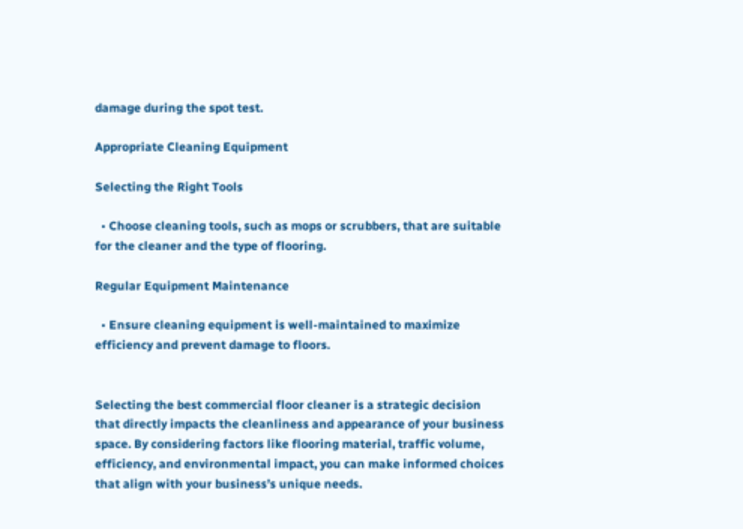damage during the spot test.

Appropriate Cleaning Equipment

Selecting the Right Tools

  • Choose cleaning tools, such as mops or scrubbers, that are suitable for the cleaner and the type of flooring.

Regular Equipment Maintenance

  • Ensure cleaning equipment is well-maintained to maximize efficiency and prevent damage to floors.


Selecting the best commercial floor cleaner is a strategic decision that directly impacts the cleanliness and appearance of your business space. By considering factors like flooring material, traffic volume, efficiency, and environmental impact, you can make informed choices that align with your business’s unique needs.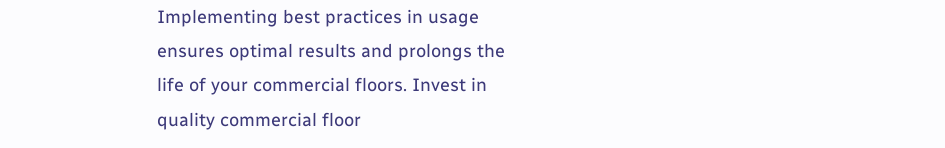Implementing best practices in usage ensures optimal results and prolongs the life of your commercial floors. Invest in quality commercial floor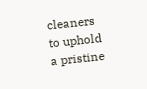cleaners to uphold a pristine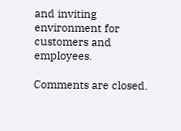and inviting environment for customers and employees.

Comments are closed.